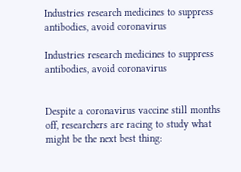Industries research medicines to suppress antibodies, avoid coronavirus

Industries research medicines to suppress antibodies, avoid coronavirus


Despite a coronavirus vaccine still months off, researchers are racing to study what might be the next best thing: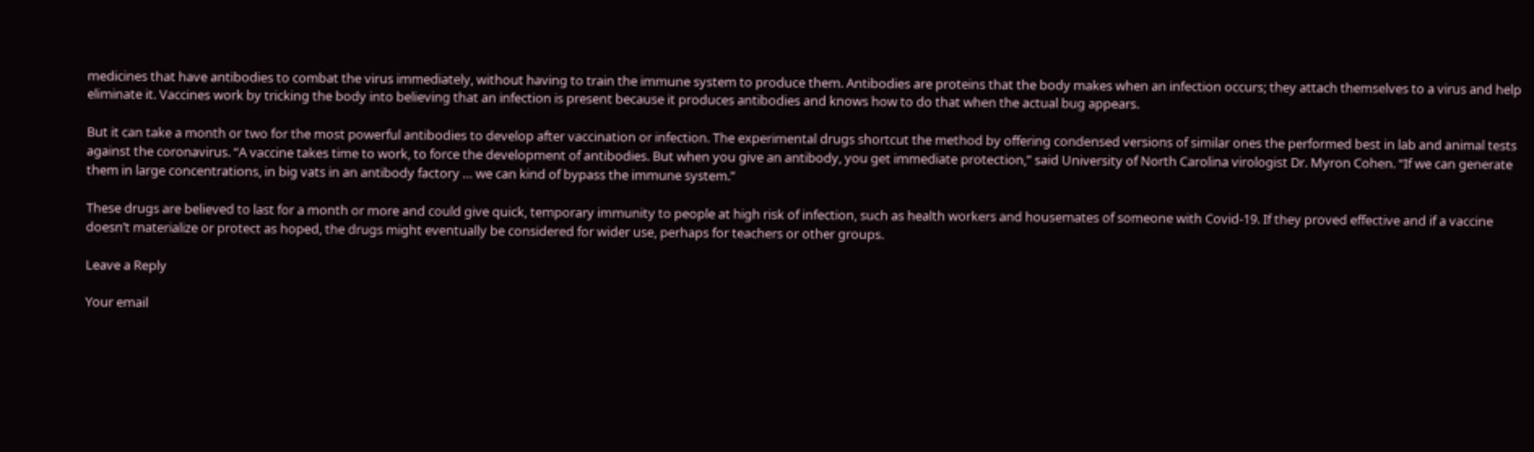medicines that have antibodies to combat the virus immediately, without having to train the immune system to produce them. Antibodies are proteins that the body makes when an infection occurs; they attach themselves to a virus and help eliminate it. Vaccines work by tricking the body into believing that an infection is present because it produces antibodies and knows how to do that when the actual bug appears.

But it can take a month or two for the most powerful antibodies to develop after vaccination or infection. The experimental drugs shortcut the method by offering condensed versions of similar ones the performed best in lab and animal tests against the coronavirus. “A vaccine takes time to work, to force the development of antibodies. But when you give an antibody, you get immediate protection,” said University of North Carolina virologist Dr. Myron Cohen. “If we can generate them in large concentrations, in big vats in an antibody factory … we can kind of bypass the immune system.”

These drugs are believed to last for a month or more and could give quick, temporary immunity to people at high risk of infection, such as health workers and housemates of someone with Covid-19. If they proved effective and if a vaccine doesn’t materialize or protect as hoped, the drugs might eventually be considered for wider use, perhaps for teachers or other groups.

Leave a Reply

Your email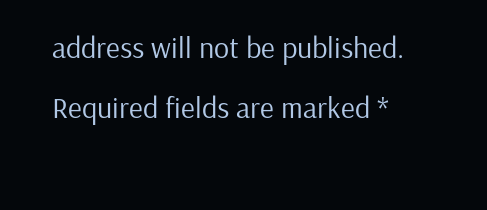address will not be published. Required fields are marked *